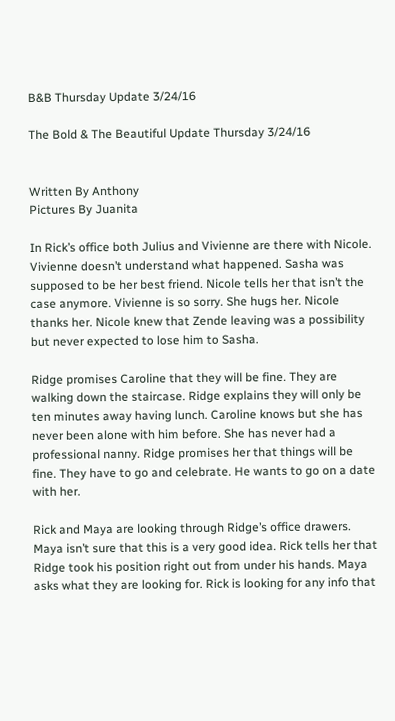B&B Thursday Update 3/24/16

The Bold & The Beautiful Update Thursday 3/24/16


Written By Anthony
Pictures By Juanita

In Rick’s office both Julius and Vivienne are there with Nicole. Vivienne doesn’t understand what happened. Sasha was supposed to be her best friend. Nicole tells her that isn’t the case anymore. Vivienne is so sorry. She hugs her. Nicole thanks her. Nicole knew that Zende leaving was a possibility but never expected to lose him to Sasha.

Ridge promises Caroline that they will be fine. They are walking down the staircase. Ridge explains they will only be ten minutes away having lunch. Caroline knows but she has never been alone with him before. She has never had a professional nanny. Ridge promises her that things will be fine. They have to go and celebrate. He wants to go on a date with her.

Rick and Maya are looking through Ridge’s office drawers. Maya isn’t sure that this is a very good idea. Rick tells her that Ridge took his position right out from under his hands. Maya asks what they are looking for. Rick is looking for any info that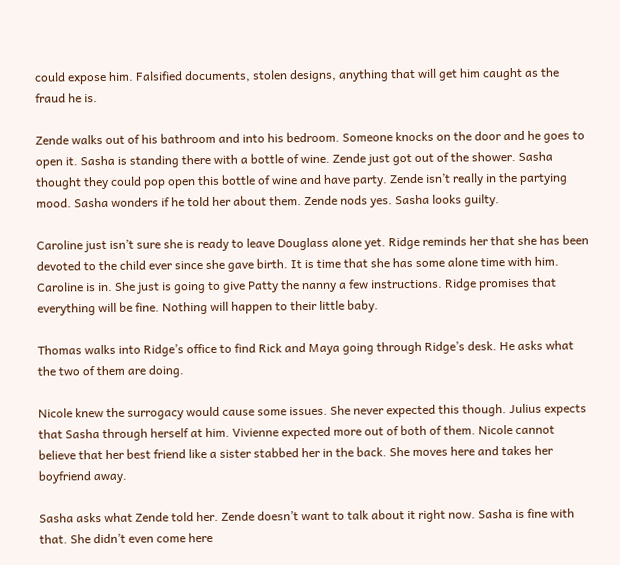could expose him. Falsified documents, stolen designs, anything that will get him caught as the fraud he is.

Zende walks out of his bathroom and into his bedroom. Someone knocks on the door and he goes to open it. Sasha is standing there with a bottle of wine. Zende just got out of the shower. Sasha thought they could pop open this bottle of wine and have party. Zende isn’t really in the partying mood. Sasha wonders if he told her about them. Zende nods yes. Sasha looks guilty.

Caroline just isn’t sure she is ready to leave Douglass alone yet. Ridge reminds her that she has been devoted to the child ever since she gave birth. It is time that she has some alone time with him. Caroline is in. She just is going to give Patty the nanny a few instructions. Ridge promises that everything will be fine. Nothing will happen to their little baby.

Thomas walks into Ridge’s office to find Rick and Maya going through Ridge’s desk. He asks what the two of them are doing.

Nicole knew the surrogacy would cause some issues. She never expected this though. Julius expects that Sasha through herself at him. Vivienne expected more out of both of them. Nicole cannot believe that her best friend like a sister stabbed her in the back. She moves here and takes her boyfriend away.

Sasha asks what Zende told her. Zende doesn’t want to talk about it right now. Sasha is fine with that. She didn’t even come here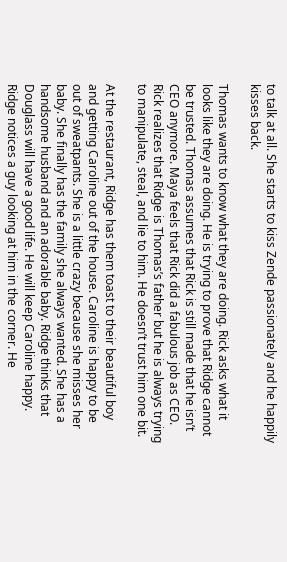to talk at all. She starts to kiss Zende passionately and he happily kisses back.

Thomas wants to know what they are doing. Rick asks what it looks like they are doing. He is trying to prove that Ridge cannot be trusted. Thomas assumes that Rick is still made that he isn’t CEO anymore. Maya feels that Rick did a fabulous job as CEO. Rick realizes that Ridge is Thomas’s father but he is always trying to manipulate, steal, and lie to him. He doesn’t trust him one bit.

At the restaurant, Ridge has them toast to their beautiful boy and getting Caroline out of the house. Caroline is happy to be out of sweatpants. She is a little crazy because she misses her baby. She finally has the family she always wanted. She has a handsome husband and an adorable baby. Ridge thinks that Douglass will have a good life. He will keep Caroline happy. Ridge notices a guy looking at him in the corner. He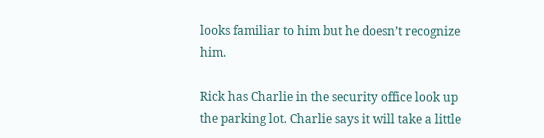looks familiar to him but he doesn’t recognize him.

Rick has Charlie in the security office look up the parking lot. Charlie says it will take a little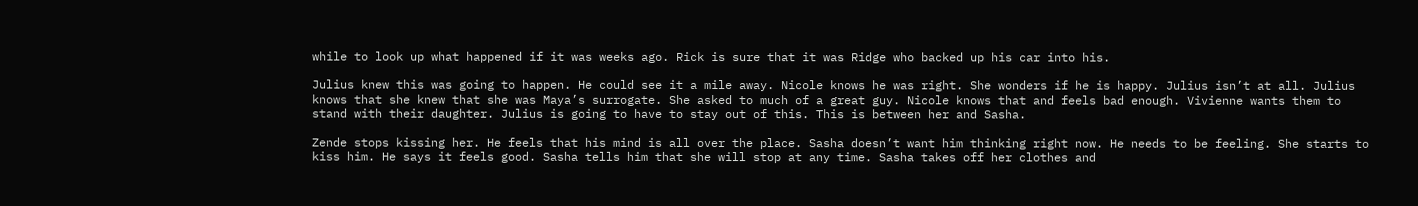while to look up what happened if it was weeks ago. Rick is sure that it was Ridge who backed up his car into his.

Julius knew this was going to happen. He could see it a mile away. Nicole knows he was right. She wonders if he is happy. Julius isn’t at all. Julius knows that she knew that she was Maya’s surrogate. She asked to much of a great guy. Nicole knows that and feels bad enough. Vivienne wants them to stand with their daughter. Julius is going to have to stay out of this. This is between her and Sasha.

Zende stops kissing her. He feels that his mind is all over the place. Sasha doesn’t want him thinking right now. He needs to be feeling. She starts to kiss him. He says it feels good. Sasha tells him that she will stop at any time. Sasha takes off her clothes and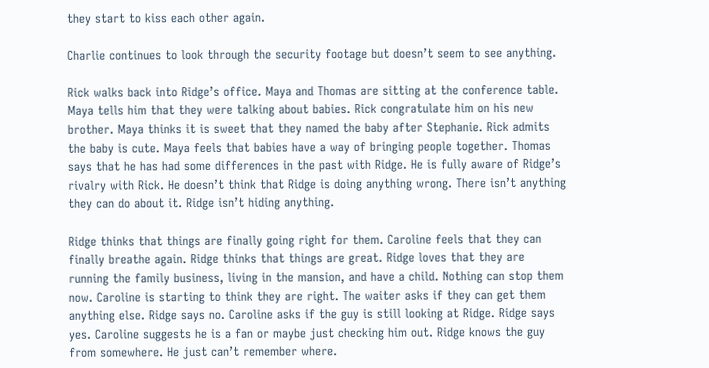they start to kiss each other again.

Charlie continues to look through the security footage but doesn’t seem to see anything.

Rick walks back into Ridge’s office. Maya and Thomas are sitting at the conference table. Maya tells him that they were talking about babies. Rick congratulate him on his new brother. Maya thinks it is sweet that they named the baby after Stephanie. Rick admits the baby is cute. Maya feels that babies have a way of bringing people together. Thomas says that he has had some differences in the past with Ridge. He is fully aware of Ridge’s rivalry with Rick. He doesn’t think that Ridge is doing anything wrong. There isn’t anything they can do about it. Ridge isn’t hiding anything.

Ridge thinks that things are finally going right for them. Caroline feels that they can finally breathe again. Ridge thinks that things are great. Ridge loves that they are running the family business, living in the mansion, and have a child. Nothing can stop them now. Caroline is starting to think they are right. The waiter asks if they can get them anything else. Ridge says no. Caroline asks if the guy is still looking at Ridge. Ridge says yes. Caroline suggests he is a fan or maybe just checking him out. Ridge knows the guy from somewhere. He just can’t remember where.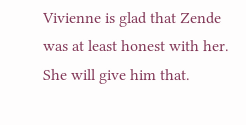Vivienne is glad that Zende was at least honest with her. She will give him that.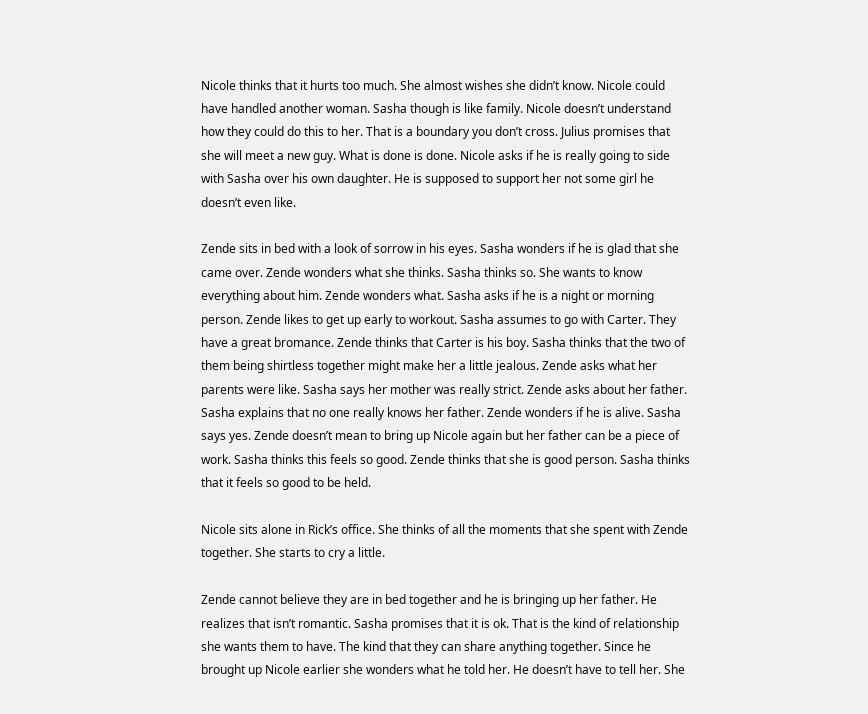Nicole thinks that it hurts too much. She almost wishes she didn’t know. Nicole could have handled another woman. Sasha though is like family. Nicole doesn’t understand how they could do this to her. That is a boundary you don’t cross. Julius promises that she will meet a new guy. What is done is done. Nicole asks if he is really going to side with Sasha over his own daughter. He is supposed to support her not some girl he doesn’t even like.

Zende sits in bed with a look of sorrow in his eyes. Sasha wonders if he is glad that she came over. Zende wonders what she thinks. Sasha thinks so. She wants to know everything about him. Zende wonders what. Sasha asks if he is a night or morning person. Zende likes to get up early to workout. Sasha assumes to go with Carter. They have a great bromance. Zende thinks that Carter is his boy. Sasha thinks that the two of them being shirtless together might make her a little jealous. Zende asks what her parents were like. Sasha says her mother was really strict. Zende asks about her father. Sasha explains that no one really knows her father. Zende wonders if he is alive. Sasha says yes. Zende doesn’t mean to bring up Nicole again but her father can be a piece of work. Sasha thinks this feels so good. Zende thinks that she is good person. Sasha thinks that it feels so good to be held.

Nicole sits alone in Rick’s office. She thinks of all the moments that she spent with Zende together. She starts to cry a little.

Zende cannot believe they are in bed together and he is bringing up her father. He realizes that isn’t romantic. Sasha promises that it is ok. That is the kind of relationship she wants them to have. The kind that they can share anything together. Since he brought up Nicole earlier she wonders what he told her. He doesn’t have to tell her. She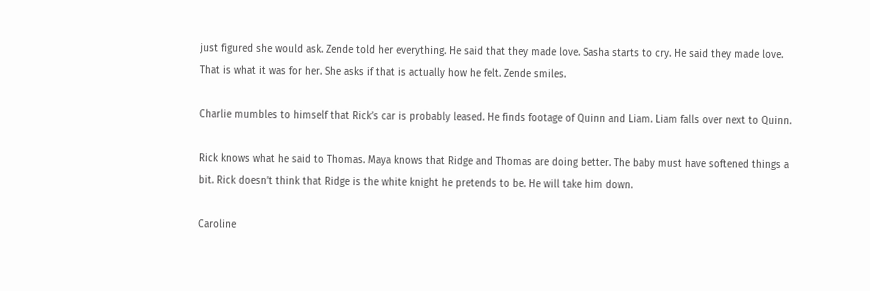just figured she would ask. Zende told her everything. He said that they made love. Sasha starts to cry. He said they made love. That is what it was for her. She asks if that is actually how he felt. Zende smiles.

Charlie mumbles to himself that Rick’s car is probably leased. He finds footage of Quinn and Liam. Liam falls over next to Quinn.

Rick knows what he said to Thomas. Maya knows that Ridge and Thomas are doing better. The baby must have softened things a bit. Rick doesn’t think that Ridge is the white knight he pretends to be. He will take him down.

Caroline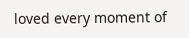loved every moment of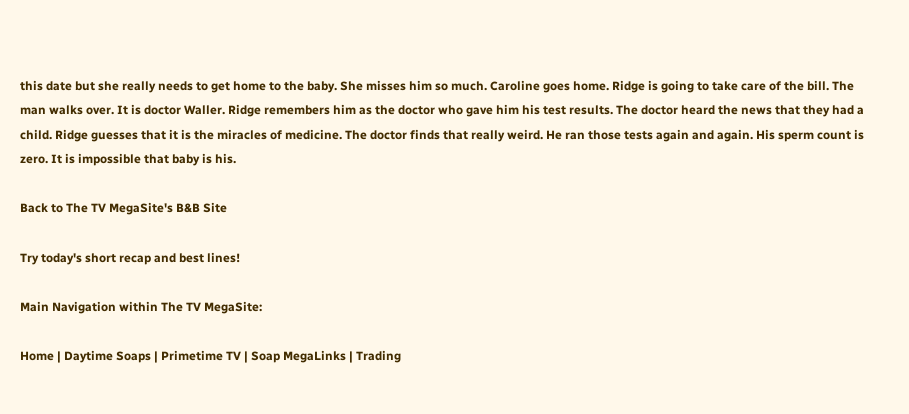this date but she really needs to get home to the baby. She misses him so much. Caroline goes home. Ridge is going to take care of the bill. The man walks over. It is doctor Waller. Ridge remembers him as the doctor who gave him his test results. The doctor heard the news that they had a child. Ridge guesses that it is the miracles of medicine. The doctor finds that really weird. He ran those tests again and again. His sperm count is zero. It is impossible that baby is his.

Back to The TV MegaSite's B&B Site

Try today's short recap and best lines!

Main Navigation within The TV MegaSite:

Home | Daytime Soaps | Primetime TV | Soap MegaLinks | Trading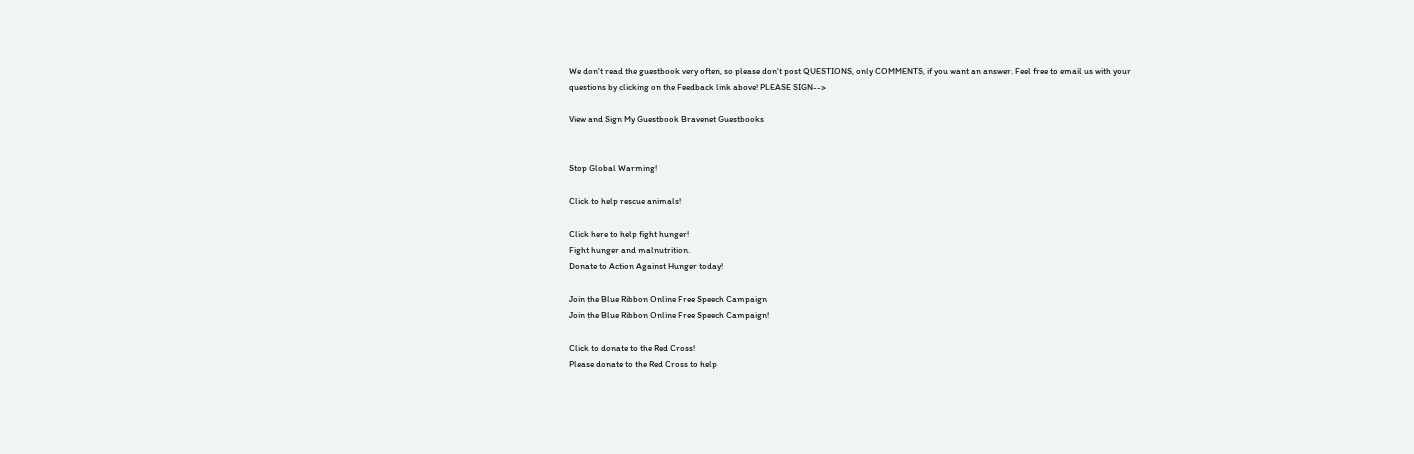We don't read the guestbook very often, so please don't post QUESTIONS, only COMMENTS, if you want an answer. Feel free to email us with your questions by clicking on the Feedback link above! PLEASE SIGN-->

View and Sign My Guestbook Bravenet Guestbooks


Stop Global Warming!

Click to help rescue animals!

Click here to help fight hunger!
Fight hunger and malnutrition.
Donate to Action Against Hunger today!

Join the Blue Ribbon Online Free Speech Campaign
Join the Blue Ribbon Online Free Speech Campaign!

Click to donate to the Red Cross!
Please donate to the Red Cross to help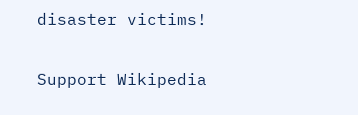disaster victims!

Support Wikipedia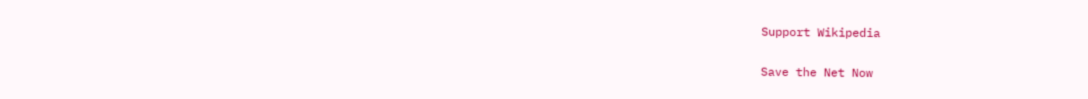Support Wikipedia

Save the Net Now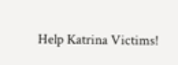Help Katrina Victims!